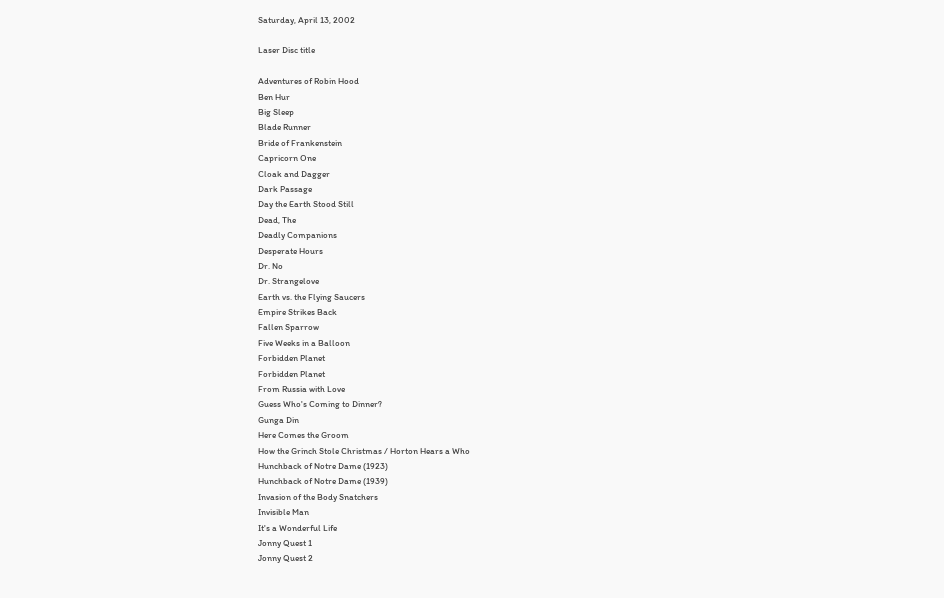Saturday, April 13, 2002

Laser Disc title

Adventures of Robin Hood
Ben Hur
Big Sleep
Blade Runner
Bride of Frankenstein
Capricorn One
Cloak and Dagger
Dark Passage
Day the Earth Stood Still
Dead, The
Deadly Companions
Desperate Hours
Dr. No
Dr. Strangelove
Earth vs. the Flying Saucers
Empire Strikes Back
Fallen Sparrow
Five Weeks in a Balloon
Forbidden Planet
Forbidden Planet
From Russia with Love
Guess Who's Coming to Dinner?
Gunga Din
Here Comes the Groom
How the Grinch Stole Christmas / Horton Hears a Who
Hunchback of Notre Dame (1923)
Hunchback of Notre Dame (1939)
Invasion of the Body Snatchers
Invisible Man
It's a Wonderful Life
Jonny Quest 1
Jonny Quest 2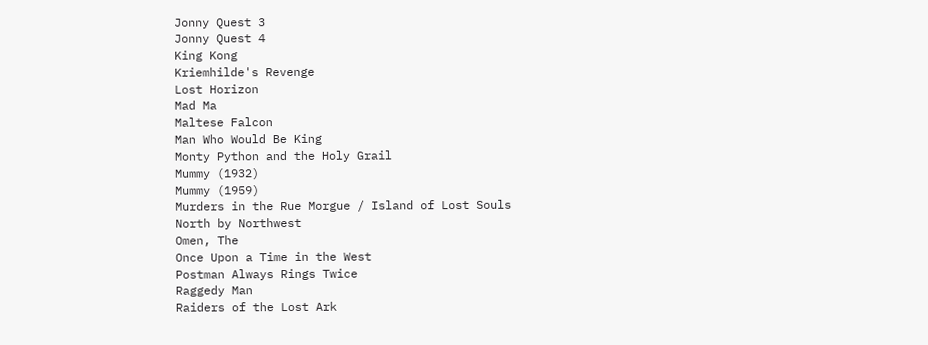Jonny Quest 3
Jonny Quest 4
King Kong
Kriemhilde's Revenge
Lost Horizon
Mad Ma
Maltese Falcon
Man Who Would Be King
Monty Python and the Holy Grail
Mummy (1932)
Mummy (1959)
Murders in the Rue Morgue / Island of Lost Souls
North by Northwest
Omen, The
Once Upon a Time in the West
Postman Always Rings Twice
Raggedy Man
Raiders of the Lost Ark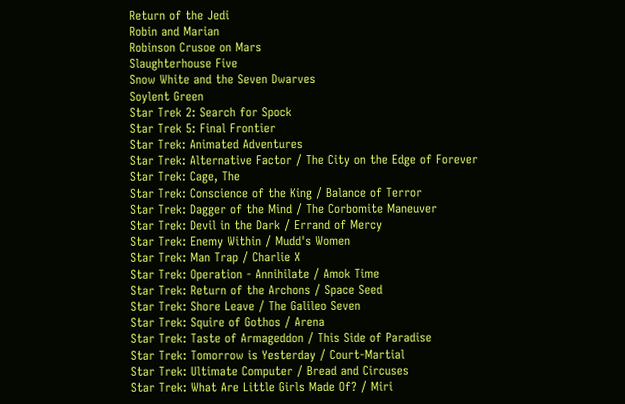Return of the Jedi
Robin and Marian
Robinson Crusoe on Mars
Slaughterhouse Five
Snow White and the Seven Dwarves
Soylent Green
Star Trek 2: Search for Spock
Star Trek 5: Final Frontier
Star Trek: Animated Adventures
Star Trek: Alternative Factor / The City on the Edge of Forever
Star Trek: Cage, The
Star Trek: Conscience of the King / Balance of Terror
Star Trek: Dagger of the Mind / The Corbomite Maneuver
Star Trek: Devil in the Dark / Errand of Mercy
Star Trek: Enemy Within / Mudd's Women
Star Trek: Man Trap / Charlie X
Star Trek: Operation - Annihilate / Amok Time
Star Trek: Return of the Archons / Space Seed
Star Trek: Shore Leave / The Galileo Seven
Star Trek: Squire of Gothos / Arena
Star Trek: Taste of Armageddon / This Side of Paradise
Star Trek: Tomorrow is Yesterday / Court-Martial
Star Trek: Ultimate Computer / Bread and Circuses
Star Trek: What Are Little Girls Made Of? / Miri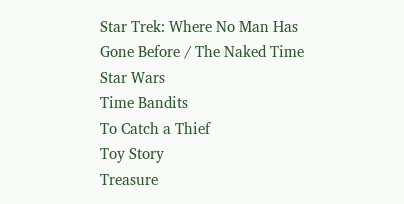Star Trek: Where No Man Has Gone Before / The Naked Time
Star Wars
Time Bandits
To Catch a Thief
Toy Story
Treasure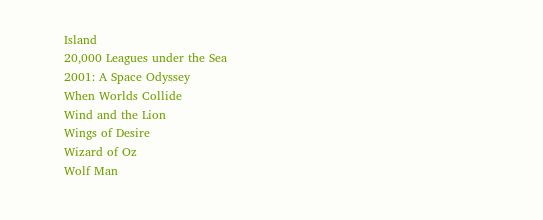Island
20,000 Leagues under the Sea
2001: A Space Odyssey
When Worlds Collide
Wind and the Lion
Wings of Desire
Wizard of Oz
Wolf Man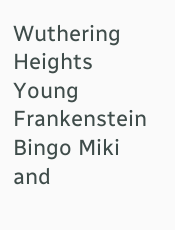Wuthering Heights
Young Frankenstein
Bingo Miki and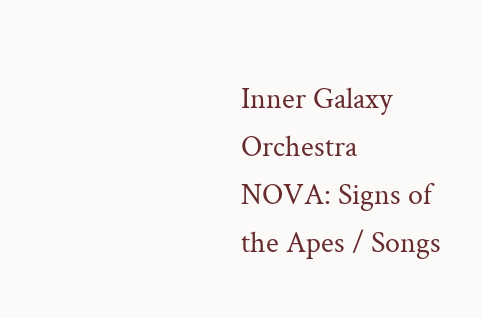Inner Galaxy Orchestra
NOVA: Signs of the Apes / Songs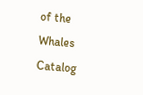of the Whales
Catalog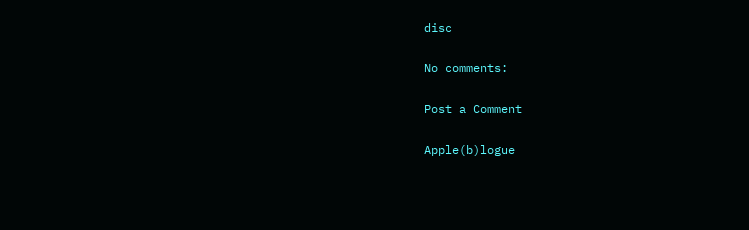disc

No comments:

Post a Comment

Apple(b)logue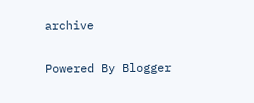archive

Powered By Blogger